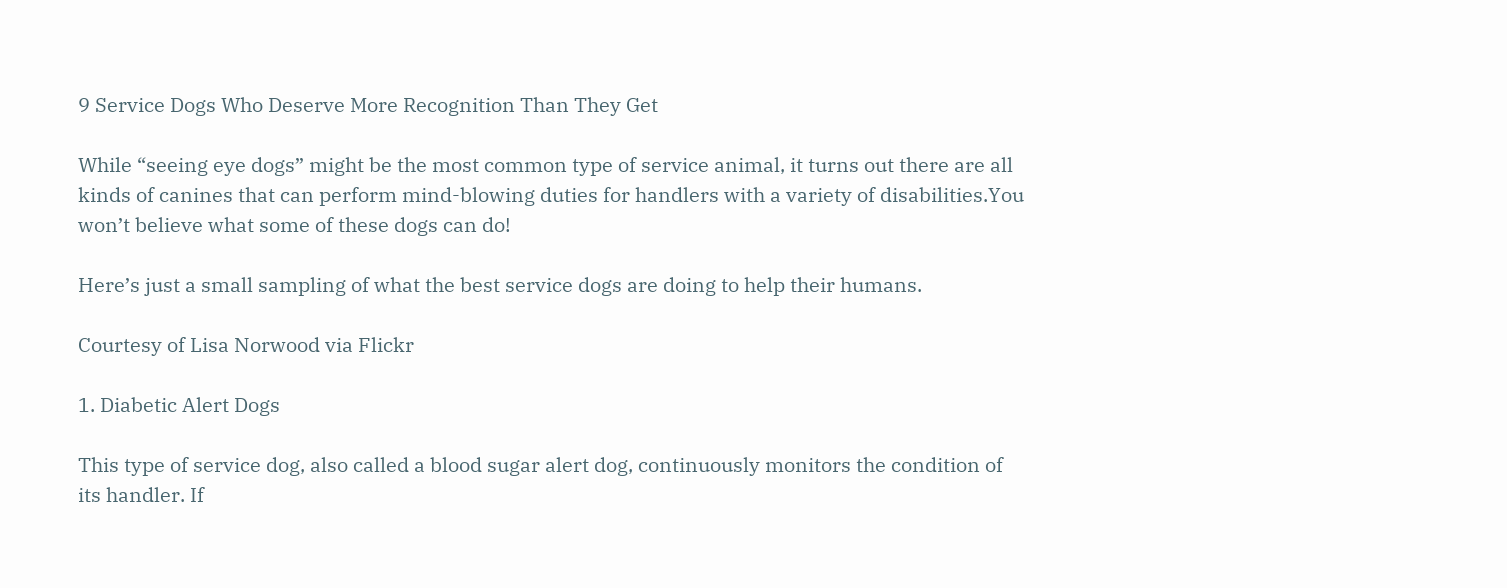9 Service Dogs Who Deserve More Recognition Than They Get

While “seeing eye dogs” might be the most common type of service animal, it turns out there are all kinds of canines that can perform mind-blowing duties for handlers with a variety of disabilities.You won’t believe what some of these dogs can do!

Here’s just a small sampling of what the best service dogs are doing to help their humans.

Courtesy of Lisa Norwood via Flickr

1. Diabetic Alert Dogs

This type of service dog, also called a blood sugar alert dog, continuously monitors the condition of its handler. If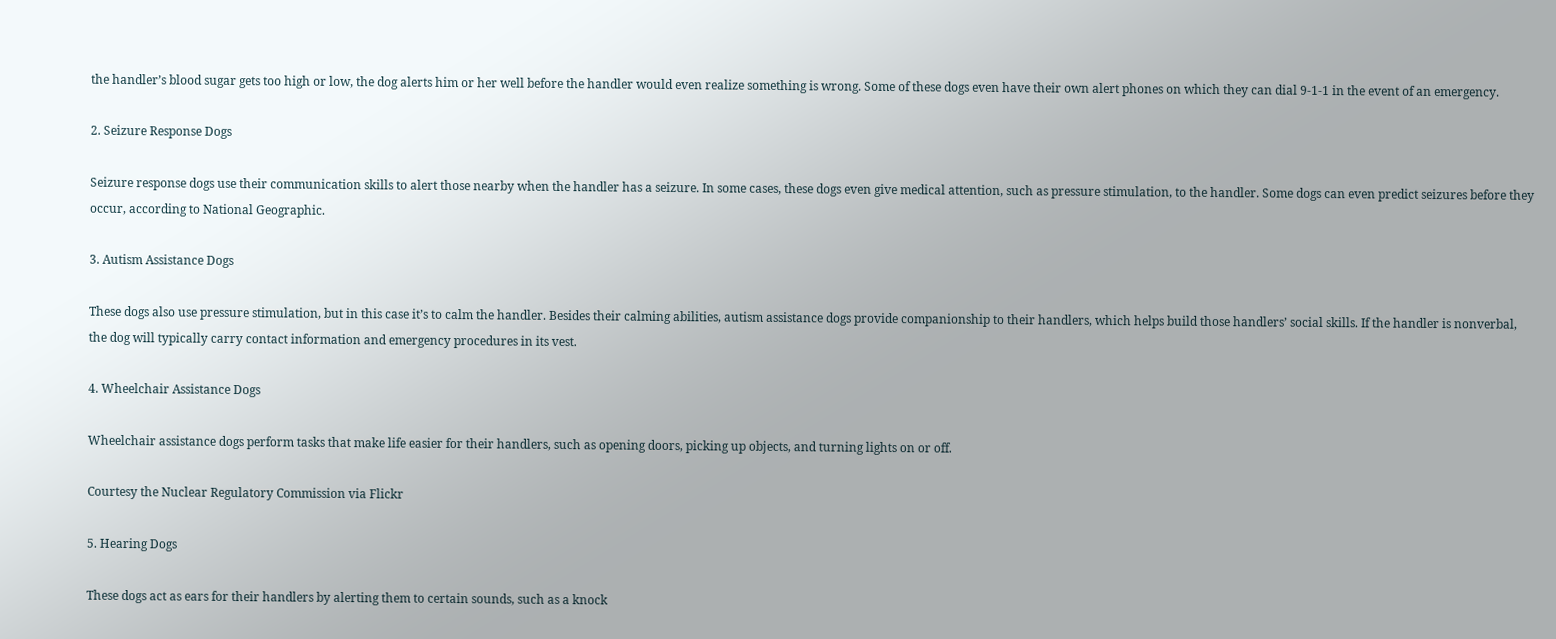the handler’s blood sugar gets too high or low, the dog alerts him or her well before the handler would even realize something is wrong. Some of these dogs even have their own alert phones on which they can dial 9-1-1 in the event of an emergency.

2. Seizure Response Dogs

Seizure response dogs use their communication skills to alert those nearby when the handler has a seizure. In some cases, these dogs even give medical attention, such as pressure stimulation, to the handler. Some dogs can even predict seizures before they occur, according to National Geographic.

3. Autism Assistance Dogs

These dogs also use pressure stimulation, but in this case it’s to calm the handler. Besides their calming abilities, autism assistance dogs provide companionship to their handlers, which helps build those handlers’ social skills. If the handler is nonverbal, the dog will typically carry contact information and emergency procedures in its vest.

4. Wheelchair Assistance Dogs

Wheelchair assistance dogs perform tasks that make life easier for their handlers, such as opening doors, picking up objects, and turning lights on or off.

Courtesy the Nuclear Regulatory Commission via Flickr

5. Hearing Dogs

These dogs act as ears for their handlers by alerting them to certain sounds, such as a knock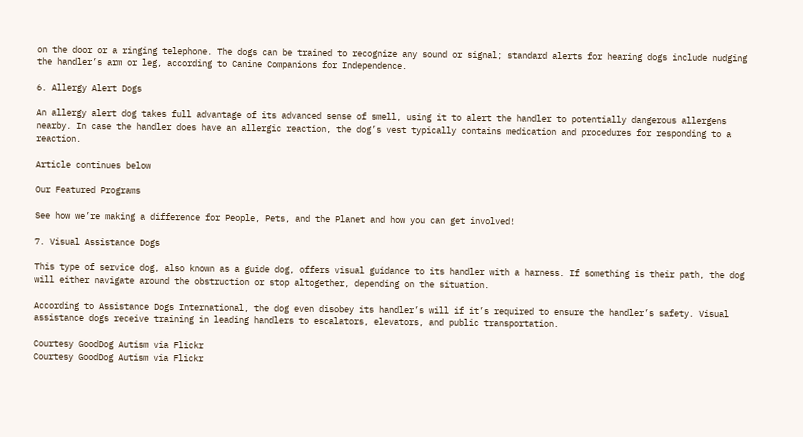on the door or a ringing telephone. The dogs can be trained to recognize any sound or signal; standard alerts for hearing dogs include nudging the handler’s arm or leg, according to Canine Companions for Independence.

6. Allergy Alert Dogs

An allergy alert dog takes full advantage of its advanced sense of smell, using it to alert the handler to potentially dangerous allergens nearby. In case the handler does have an allergic reaction, the dog’s vest typically contains medication and procedures for responding to a reaction.

Article continues below

Our Featured Programs

See how we’re making a difference for People, Pets, and the Planet and how you can get involved!

7. Visual Assistance Dogs

This type of service dog, also known as a guide dog, offers visual guidance to its handler with a harness. If something is their path, the dog will either navigate around the obstruction or stop altogether, depending on the situation.

According to Assistance Dogs International, the dog even disobey its handler’s will if it’s required to ensure the handler’s safety. Visual assistance dogs receive training in leading handlers to escalators, elevators, and public transportation.

Courtesy GoodDog Autism via Flickr
Courtesy GoodDog Autism via Flickr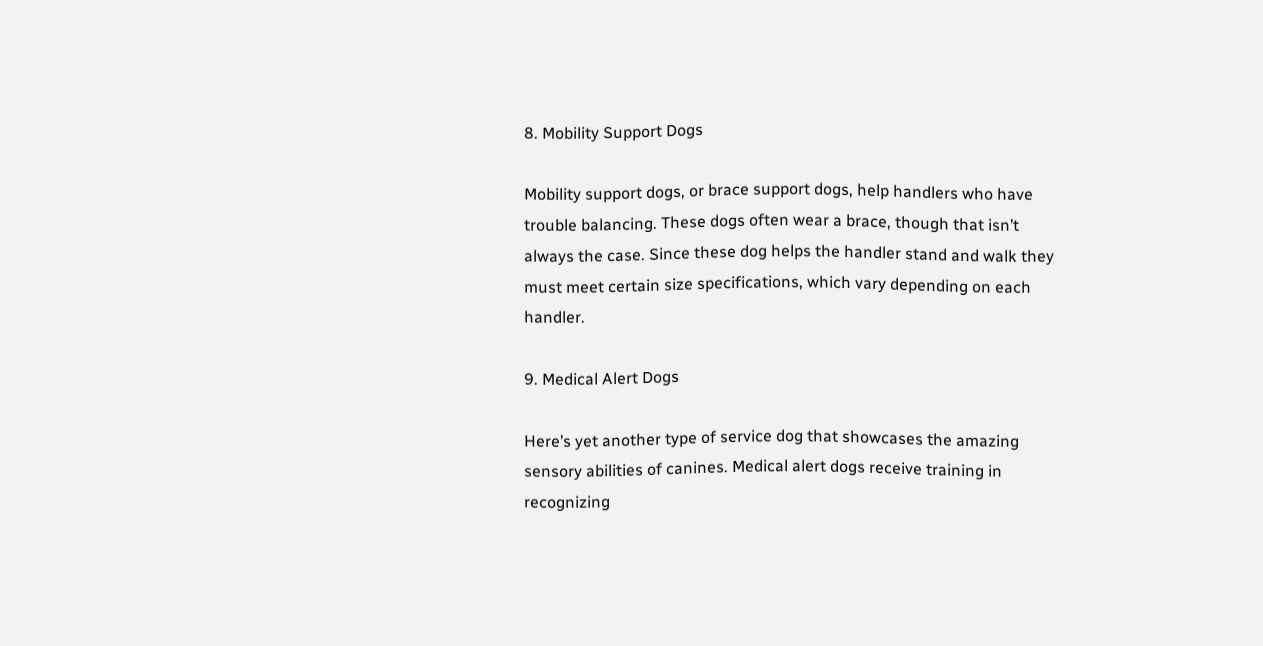8. Mobility Support Dogs

Mobility support dogs, or brace support dogs, help handlers who have trouble balancing. These dogs often wear a brace, though that isn’t always the case. Since these dog helps the handler stand and walk they must meet certain size specifications, which vary depending on each handler.

9. Medical Alert Dogs

Here’s yet another type of service dog that showcases the amazing sensory abilities of canines. Medical alert dogs receive training in recognizing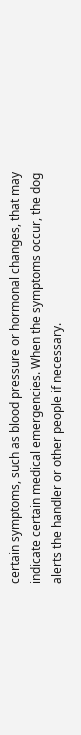certain symptoms, such as blood pressure or hormonal changes, that may indicate certain medical emergencies. When the symptoms occur, the dog alerts the handler or other people if necessary.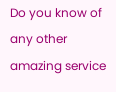Do you know of any other amazing service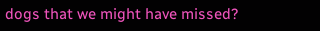dogs that we might have missed?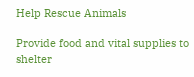Help Rescue Animals

Provide food and vital supplies to shelter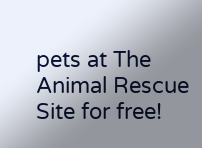pets at The Animal Rescue Site for free!